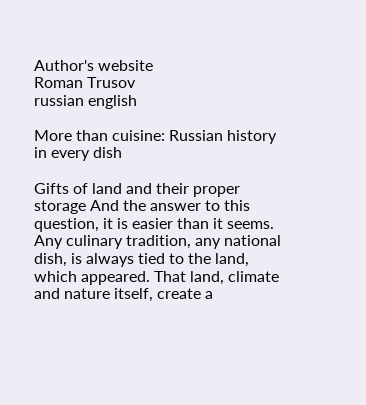Author's website
Roman Trusov
russian english

More than cuisine: Russian history in every dish

Gifts of land and their proper storage And the answer to this question, it is easier than it seems. Any culinary tradition, any national dish, is always tied to the land, which appeared. That land, climate and nature itself, create a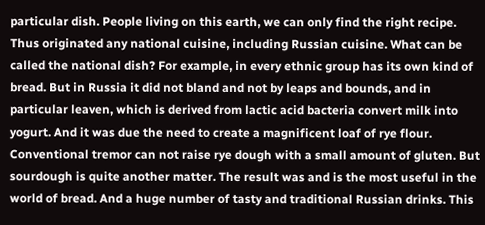particular dish. People living on this earth, we can only find the right recipe. Thus originated any national cuisine, including Russian cuisine. What can be called the national dish? For example, in every ethnic group has its own kind of bread. But in Russia it did not bland and not by leaps and bounds, and in particular leaven, which is derived from lactic acid bacteria convert milk into yogurt. And it was due the need to create a magnificent loaf of rye flour. Conventional tremor can not raise rye dough with a small amount of gluten. But sourdough is quite another matter. The result was and is the most useful in the world of bread. And a huge number of tasty and traditional Russian drinks. This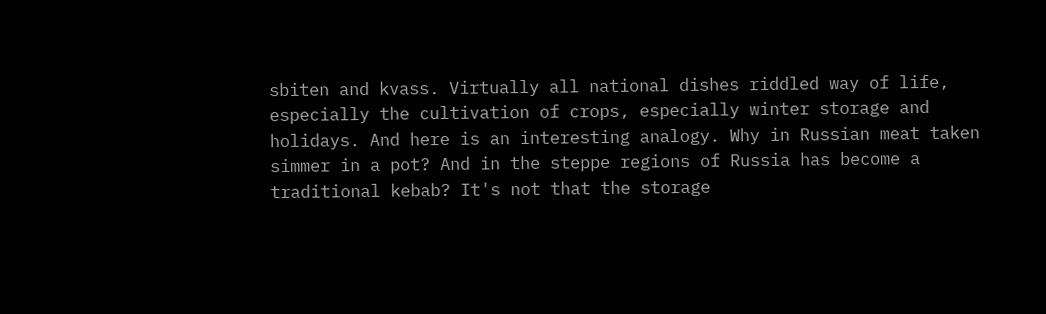sbiten and kvass. Virtually all national dishes riddled way of life, especially the cultivation of crops, especially winter storage and holidays. And here is an interesting analogy. Why in Russian meat taken simmer in a pot? And in the steppe regions of Russia has become a traditional kebab? It's not that the storage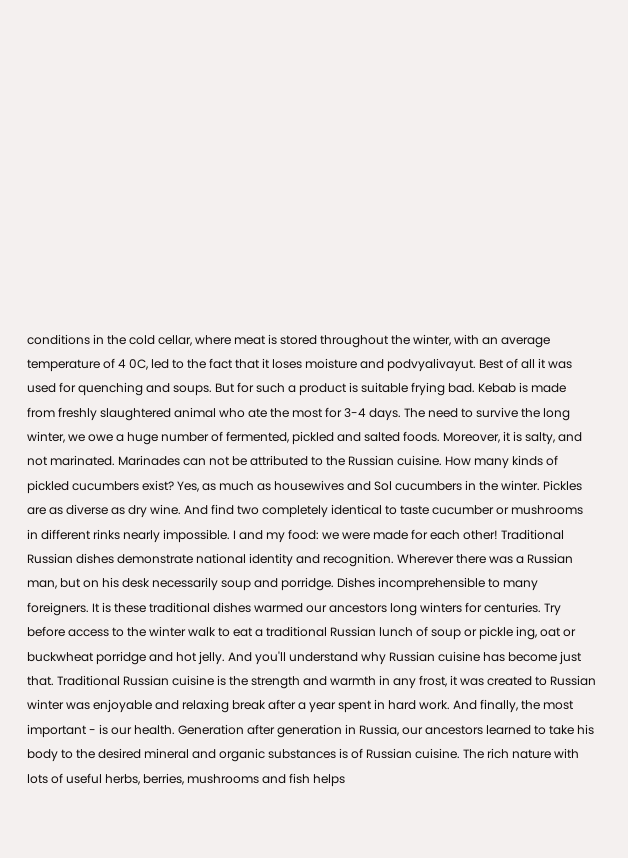conditions in the cold cellar, where meat is stored throughout the winter, with an average temperature of 4 0C, led to the fact that it loses moisture and podvyalivayut. Best of all it was used for quenching and soups. But for such a product is suitable frying bad. Kebab is made from freshly slaughtered animal who ate the most for 3-4 days. The need to survive the long winter, we owe a huge number of fermented, pickled and salted foods. Moreover, it is salty, and not marinated. Marinades can not be attributed to the Russian cuisine. How many kinds of pickled cucumbers exist? Yes, as much as housewives and Sol cucumbers in the winter. Pickles are as diverse as dry wine. And find two completely identical to taste cucumber or mushrooms in different rinks nearly impossible. I and my food: we were made for each other! Traditional Russian dishes demonstrate national identity and recognition. Wherever there was a Russian man, but on his desk necessarily soup and porridge. Dishes incomprehensible to many foreigners. It is these traditional dishes warmed our ancestors long winters for centuries. Try before access to the winter walk to eat a traditional Russian lunch of soup or pickle ing, oat or buckwheat porridge and hot jelly. And you'll understand why Russian cuisine has become just that. Traditional Russian cuisine is the strength and warmth in any frost, it was created to Russian winter was enjoyable and relaxing break after a year spent in hard work. And finally, the most important - is our health. Generation after generation in Russia, our ancestors learned to take his body to the desired mineral and organic substances is of Russian cuisine. The rich nature with lots of useful herbs, berries, mushrooms and fish helps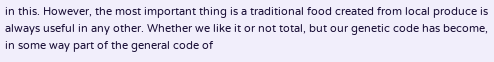in this. However, the most important thing is a traditional food created from local produce is always useful in any other. Whether we like it or not total, but our genetic code has become, in some way part of the general code of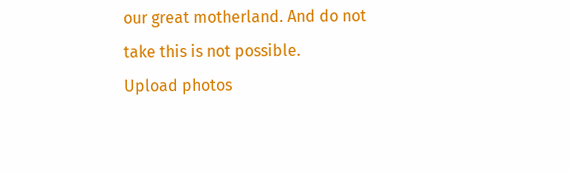our great motherland. And do not take this is not possible.
Upload photos